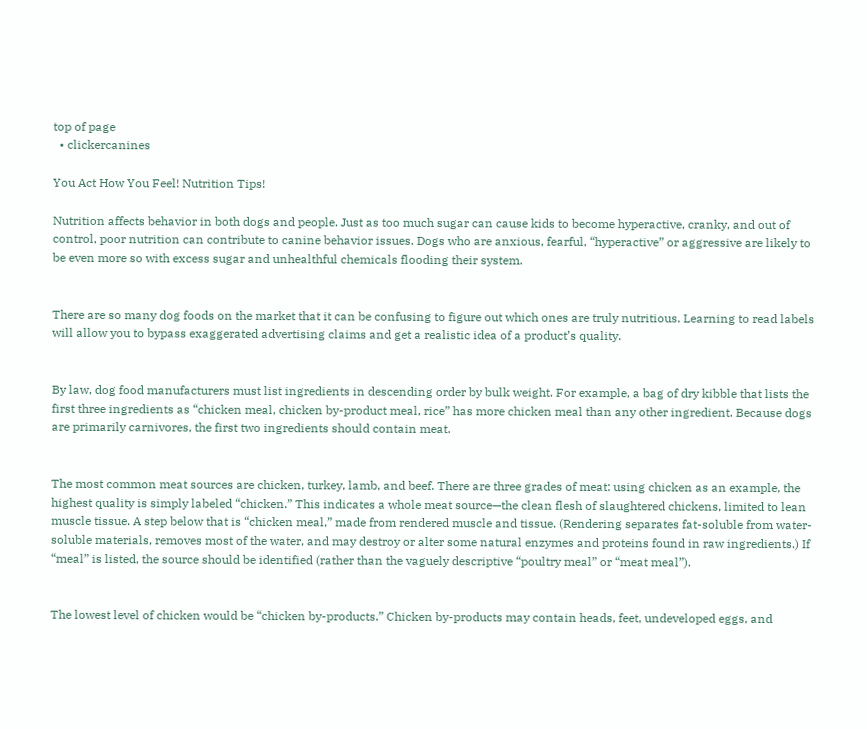top of page
  • clickercanines

You Act How You Feel! Nutrition Tips!

Nutrition affects behavior in both dogs and people. Just as too much sugar can cause kids to become hyperactive, cranky, and out of control, poor nutrition can contribute to canine behavior issues. Dogs who are anxious, fearful, “hyperactive” or aggressive are likely to be even more so with excess sugar and unhealthful chemicals flooding their system.


There are so many dog foods on the market that it can be confusing to figure out which ones are truly nutritious. Learning to read labels will allow you to bypass exaggerated advertising claims and get a realistic idea of a product’s quality.


By law, dog food manufacturers must list ingredients in descending order by bulk weight. For example, a bag of dry kibble that lists the first three ingredients as “chicken meal, chicken by-product meal, rice” has more chicken meal than any other ingredient. Because dogs are primarily carnivores, the first two ingredients should contain meat.


The most common meat sources are chicken, turkey, lamb, and beef. There are three grades of meat: using chicken as an example, the highest quality is simply labeled “chicken.” This indicates a whole meat source—the clean flesh of slaughtered chickens, limited to lean muscle tissue. A step below that is “chicken meal,” made from rendered muscle and tissue. (Rendering separates fat-soluble from water-soluble materials, removes most of the water, and may destroy or alter some natural enzymes and proteins found in raw ingredients.) If “meal” is listed, the source should be identified (rather than the vaguely descriptive “poultry meal” or “meat meal”).


The lowest level of chicken would be “chicken by-products.” Chicken by-products may contain heads, feet, undeveloped eggs, and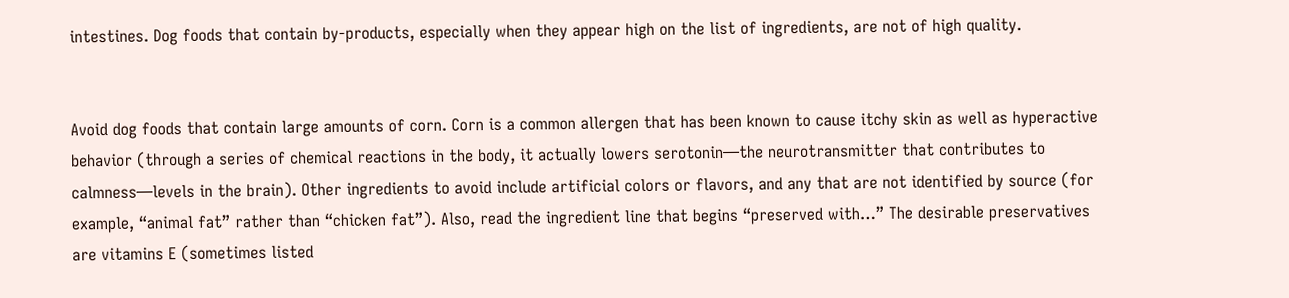intestines. Dog foods that contain by-products, especially when they appear high on the list of ingredients, are not of high quality.


Avoid dog foods that contain large amounts of corn. Corn is a common allergen that has been known to cause itchy skin as well as hyperactive behavior (through a series of chemical reactions in the body, it actually lowers serotonin—the neurotransmitter that contributes to calmness—levels in the brain). Other ingredients to avoid include artificial colors or flavors, and any that are not identified by source (for example, “animal fat” rather than “chicken fat”). Also, read the ingredient line that begins “preserved with…” The desirable preservatives are vitamins E (sometimes listed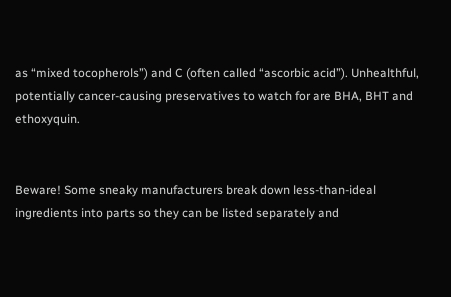as “mixed tocopherols”) and C (often called “ascorbic acid”). Unhealthful, potentially cancer-causing preservatives to watch for are BHA, BHT and ethoxyquin.


Beware! Some sneaky manufacturers break down less-than-ideal ingredients into parts so they can be listed separately and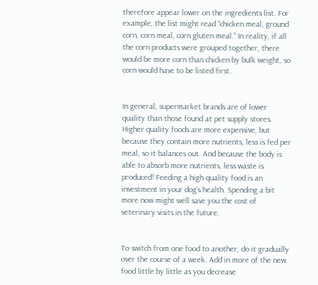therefore appear lower on the ingredients list. For example, the list might read “chicken meal, ground corn, corn meal, corn gluten meal.” In reality, if all the corn products were grouped together, there would be more corn than chicken by bulk weight, so corn would have to be listed first.


In general, supermarket brands are of lower quality than those found at pet supply stores. Higher quality foods are more expensive, but because they contain more nutrients, less is fed per meal, so it balances out. And because the body is able to absorb more nutrients, less waste is produced! Feeding a high quality food is an investment in your dog’s health. Spending a bit more now might well save you the cost of veterinary visits in the future.


To switch from one food to another, do it gradually over the course of a week. Add in more of the new food little by little as you decrease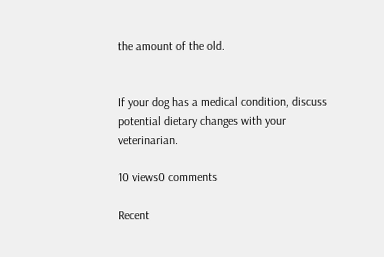the amount of the old.


If your dog has a medical condition, discuss potential dietary changes with your veterinarian.

10 views0 comments

Recent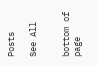Posts

See All


bottom of page